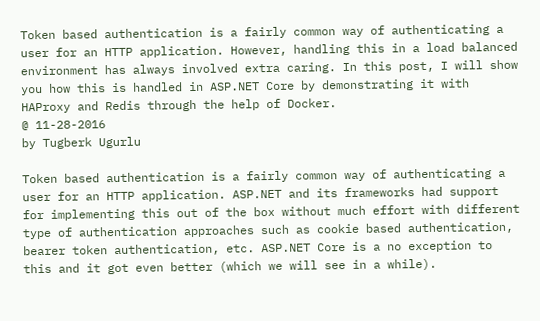Token based authentication is a fairly common way of authenticating a user for an HTTP application. However, handling this in a load balanced environment has always involved extra caring. In this post, I will show you how this is handled in ASP.NET Core by demonstrating it with HAProxy and Redis through the help of Docker.
@ 11-28-2016
by Tugberk Ugurlu

Token based authentication is a fairly common way of authenticating a user for an HTTP application. ASP.NET and its frameworks had support for implementing this out of the box without much effort with different type of authentication approaches such as cookie based authentication, bearer token authentication, etc. ASP.NET Core is a no exception to this and it got even better (which we will see in a while).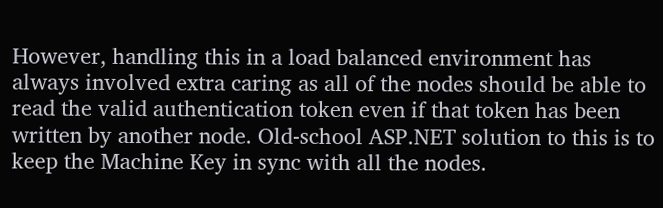However, handling this in a load balanced environment has always involved extra caring as all of the nodes should be able to read the valid authentication token even if that token has been written by another node. Old-school ASP.NET solution to this is to keep the Machine Key in sync with all the nodes.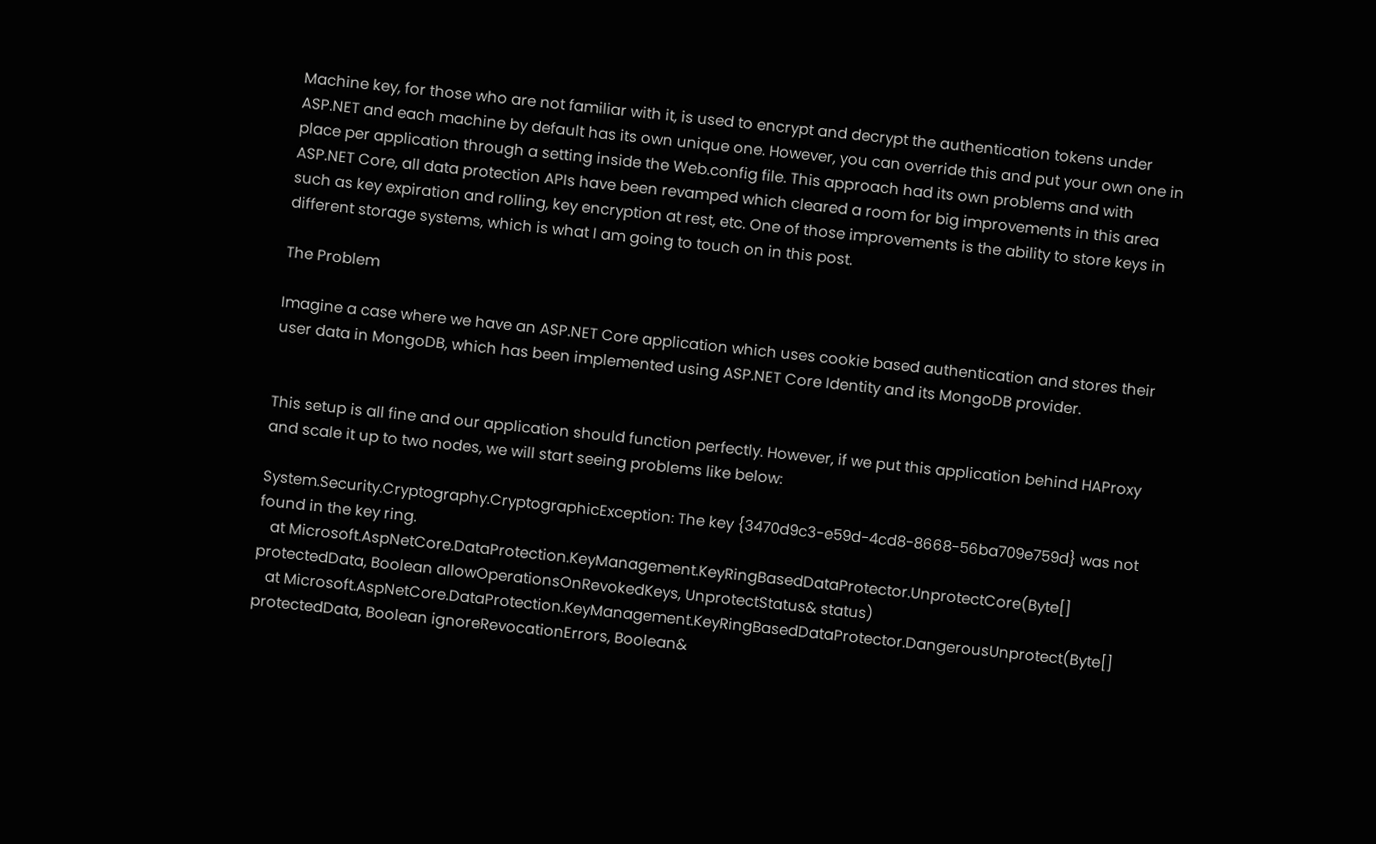Machine key, for those who are not familiar with it, is used to encrypt and decrypt the authentication tokens under ASP.NET and each machine by default has its own unique one. However, you can override this and put your own one in place per application through a setting inside the Web.config file. This approach had its own problems and with ASP.NET Core, all data protection APIs have been revamped which cleared a room for big improvements in this area such as key expiration and rolling, key encryption at rest, etc. One of those improvements is the ability to store keys in different storage systems, which is what I am going to touch on in this post.

The Problem

Imagine a case where we have an ASP.NET Core application which uses cookie based authentication and stores their user data in MongoDB, which has been implemented using ASP.NET Core Identity and its MongoDB provider.


This setup is all fine and our application should function perfectly. However, if we put this application behind HAProxy and scale it up to two nodes, we will start seeing problems like below:

System.Security.Cryptography.CryptographicException: The key {3470d9c3-e59d-4cd8-8668-56ba709e759d} was not found in the key ring.
   at Microsoft.AspNetCore.DataProtection.KeyManagement.KeyRingBasedDataProtector.UnprotectCore(Byte[] protectedData, Boolean allowOperationsOnRevokedKeys, UnprotectStatus& status)
   at Microsoft.AspNetCore.DataProtection.KeyManagement.KeyRingBasedDataProtector.DangerousUnprotect(Byte[] protectedData, Boolean ignoreRevocationErrors, Boolean&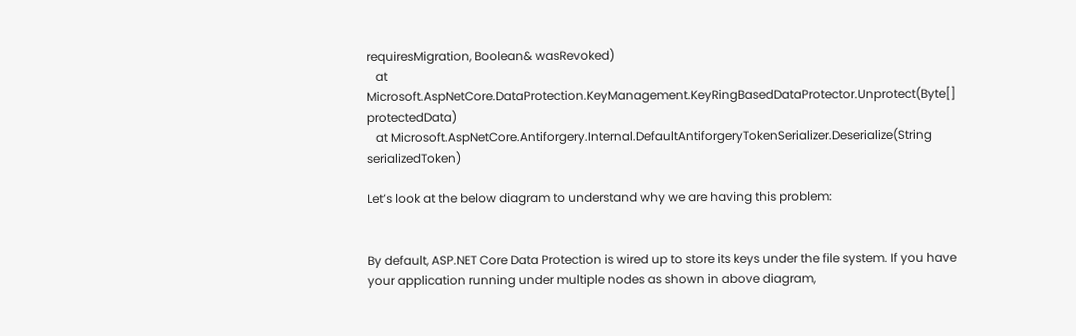requiresMigration, Boolean& wasRevoked)
   at Microsoft.AspNetCore.DataProtection.KeyManagement.KeyRingBasedDataProtector.Unprotect(Byte[] protectedData)
   at Microsoft.AspNetCore.Antiforgery.Internal.DefaultAntiforgeryTokenSerializer.Deserialize(String serializedToken)

Let’s look at the below diagram to understand why we are having this problem:


By default, ASP.NET Core Data Protection is wired up to store its keys under the file system. If you have your application running under multiple nodes as shown in above diagram,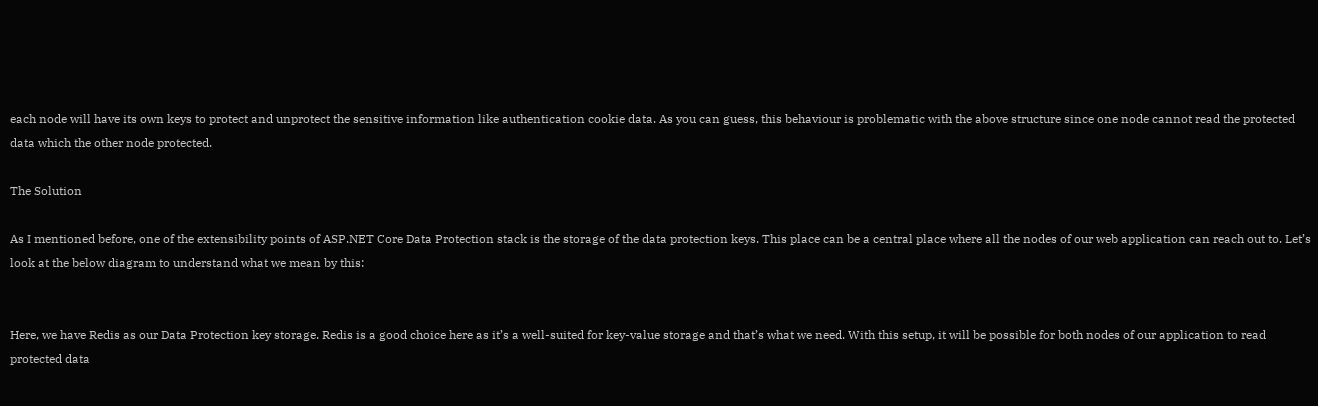each node will have its own keys to protect and unprotect the sensitive information like authentication cookie data. As you can guess, this behaviour is problematic with the above structure since one node cannot read the protected data which the other node protected.

The Solution

As I mentioned before, one of the extensibility points of ASP.NET Core Data Protection stack is the storage of the data protection keys. This place can be a central place where all the nodes of our web application can reach out to. Let’s look at the below diagram to understand what we mean by this:


Here, we have Redis as our Data Protection key storage. Redis is a good choice here as it’s a well-suited for key-value storage and that’s what we need. With this setup, it will be possible for both nodes of our application to read protected data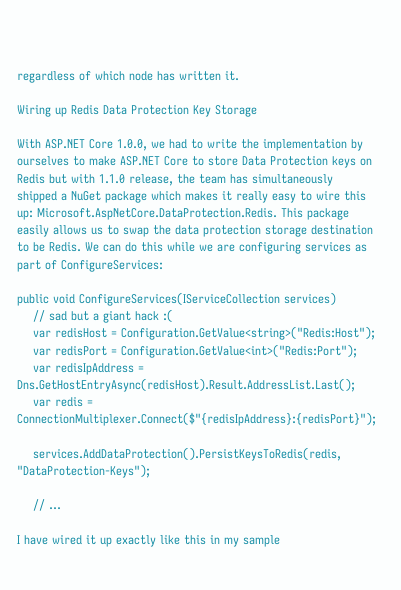regardless of which node has written it.

Wiring up Redis Data Protection Key Storage

With ASP.NET Core 1.0.0, we had to write the implementation by ourselves to make ASP.NET Core to store Data Protection keys on Redis but with 1.1.0 release, the team has simultaneously shipped a NuGet package which makes it really easy to wire this up: Microsoft.AspNetCore.DataProtection.Redis. This package easily allows us to swap the data protection storage destination to be Redis. We can do this while we are configuring services as part of ConfigureServices:

public void ConfigureServices(IServiceCollection services)
    // sad but a giant hack :(
    var redisHost = Configuration.GetValue<string>("Redis:Host");
    var redisPort = Configuration.GetValue<int>("Redis:Port");
    var redisIpAddress = Dns.GetHostEntryAsync(redisHost).Result.AddressList.Last();
    var redis = ConnectionMultiplexer.Connect($"{redisIpAddress}:{redisPort}");

    services.AddDataProtection().PersistKeysToRedis(redis, "DataProtection-Keys");

    // ...

I have wired it up exactly like this in my sample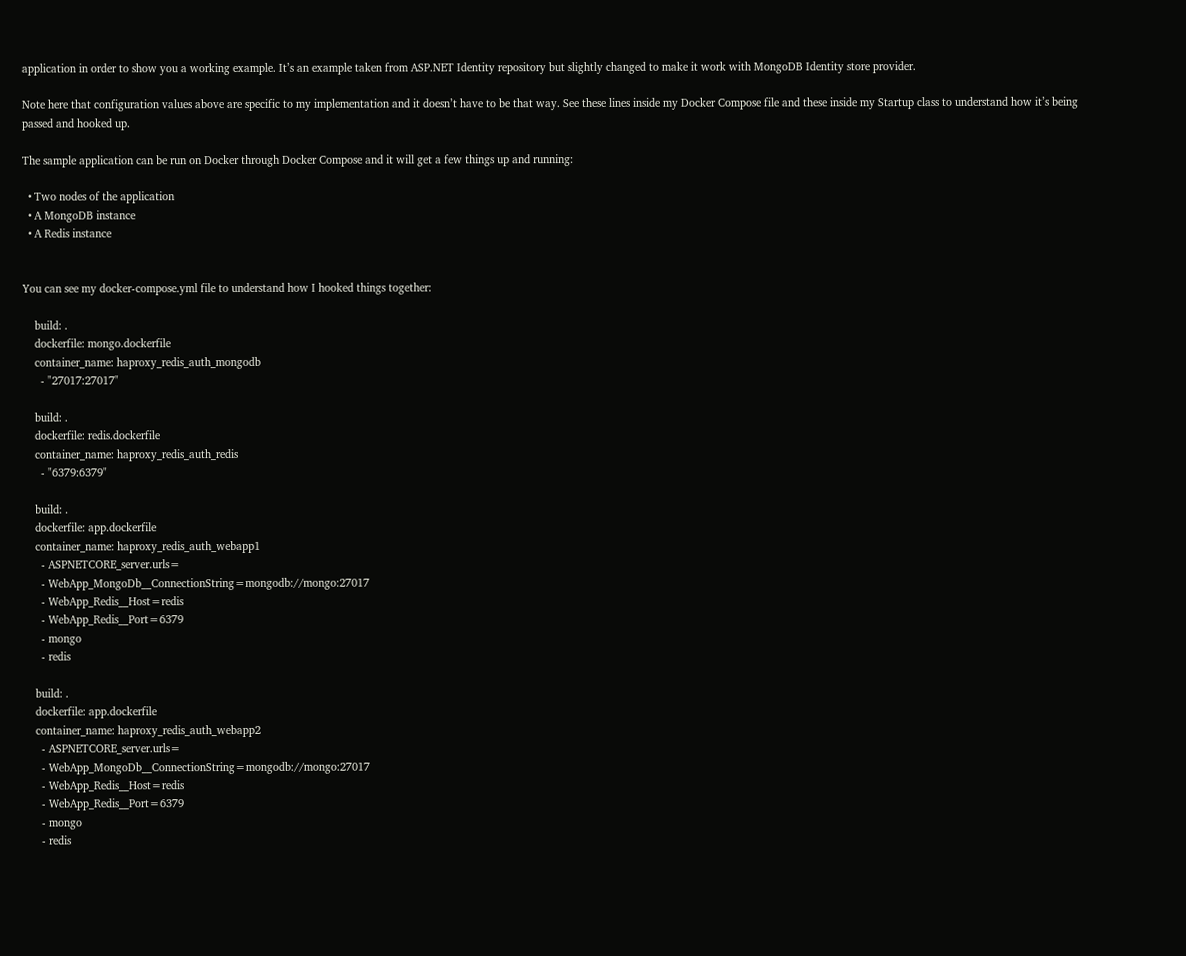application in order to show you a working example. It’s an example taken from ASP.NET Identity repository but slightly changed to make it work with MongoDB Identity store provider.

Note here that configuration values above are specific to my implementation and it doesn’t have to be that way. See these lines inside my Docker Compose file and these inside my Startup class to understand how it’s being passed and hooked up.

The sample application can be run on Docker through Docker Compose and it will get a few things up and running:

  • Two nodes of the application
  • A MongoDB instance
  • A Redis instance


You can see my docker-compose.yml file to understand how I hooked things together:

    build: .
    dockerfile: mongo.dockerfile
    container_name: haproxy_redis_auth_mongodb
      - "27017:27017"

    build: .
    dockerfile: redis.dockerfile
    container_name: haproxy_redis_auth_redis
      - "6379:6379"

    build: .
    dockerfile: app.dockerfile
    container_name: haproxy_redis_auth_webapp1
      - ASPNETCORE_server.urls=
      - WebApp_MongoDb__ConnectionString=mongodb://mongo:27017
      - WebApp_Redis__Host=redis
      - WebApp_Redis__Port=6379
      - mongo
      - redis

    build: .
    dockerfile: app.dockerfile
    container_name: haproxy_redis_auth_webapp2
      - ASPNETCORE_server.urls=
      - WebApp_MongoDb__ConnectionString=mongodb://mongo:27017
      - WebApp_Redis__Host=redis
      - WebApp_Redis__Port=6379
      - mongo
      - redis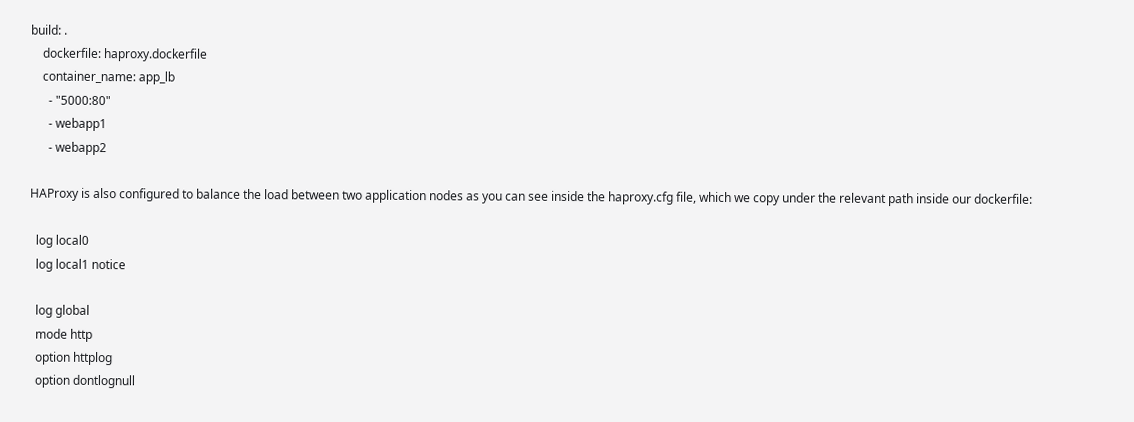build: .
    dockerfile: haproxy.dockerfile
    container_name: app_lb
      - "5000:80"
      - webapp1
      - webapp2

HAProxy is also configured to balance the load between two application nodes as you can see inside the haproxy.cfg file, which we copy under the relevant path inside our dockerfile:

  log local0
  log local1 notice

  log global
  mode http
  option httplog
  option dontlognull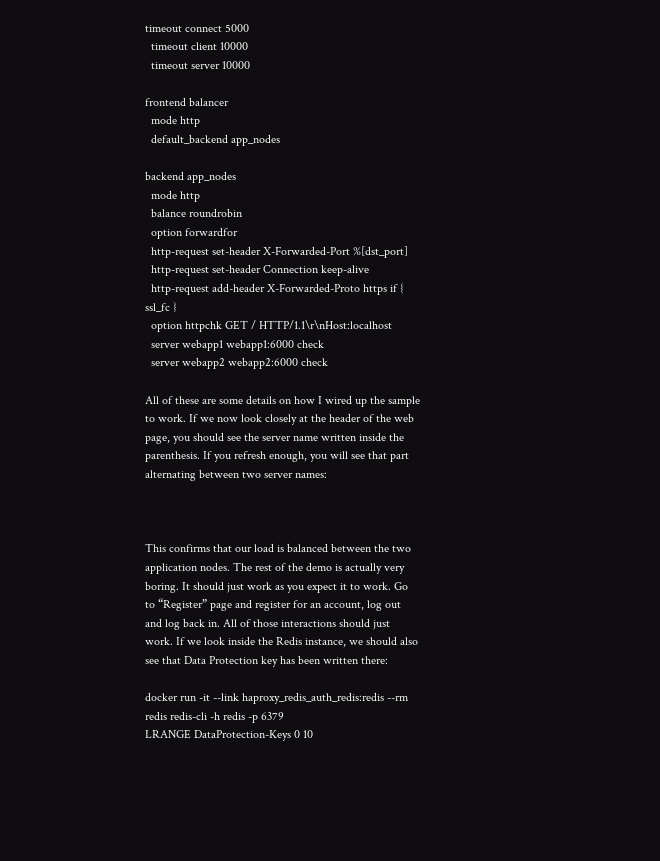timeout connect 5000
  timeout client 10000
  timeout server 10000

frontend balancer
  mode http
  default_backend app_nodes

backend app_nodes
  mode http
  balance roundrobin
  option forwardfor
  http-request set-header X-Forwarded-Port %[dst_port]
  http-request set-header Connection keep-alive
  http-request add-header X-Forwarded-Proto https if { ssl_fc }
  option httpchk GET / HTTP/1.1\r\nHost:localhost
  server webapp1 webapp1:6000 check
  server webapp2 webapp2:6000 check

All of these are some details on how I wired up the sample to work. If we now look closely at the header of the web page, you should see the server name written inside the parenthesis. If you refresh enough, you will see that part alternating between two server names:



This confirms that our load is balanced between the two application nodes. The rest of the demo is actually very boring. It should just work as you expect it to work. Go to “Register” page and register for an account, log out and log back in. All of those interactions should just work. If we look inside the Redis instance, we should also see that Data Protection key has been written there:

docker run -it --link haproxy_redis_auth_redis:redis --rm redis redis-cli -h redis -p 6379
LRANGE DataProtection-Keys 0 10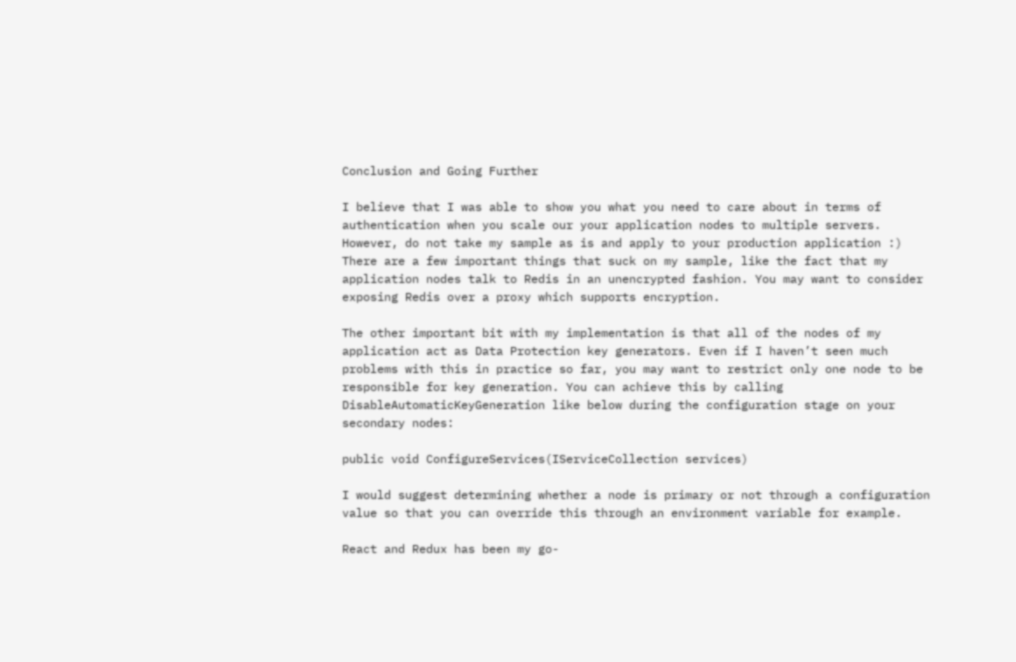Conclusion and Going Further

I believe that I was able to show you what you need to care about in terms of authentication when you scale our your application nodes to multiple servers. However, do not take my sample as is and apply to your production application :) There are a few important things that suck on my sample, like the fact that my application nodes talk to Redis in an unencrypted fashion. You may want to consider exposing Redis over a proxy which supports encryption.

The other important bit with my implementation is that all of the nodes of my application act as Data Protection key generators. Even if I haven’t seen much problems with this in practice so far, you may want to restrict only one node to be responsible for key generation. You can achieve this by calling DisableAutomaticKeyGeneration like below during the configuration stage on your secondary nodes:

public void ConfigureServices(IServiceCollection services)

I would suggest determining whether a node is primary or not through a configuration value so that you can override this through an environment variable for example.

React and Redux has been my go-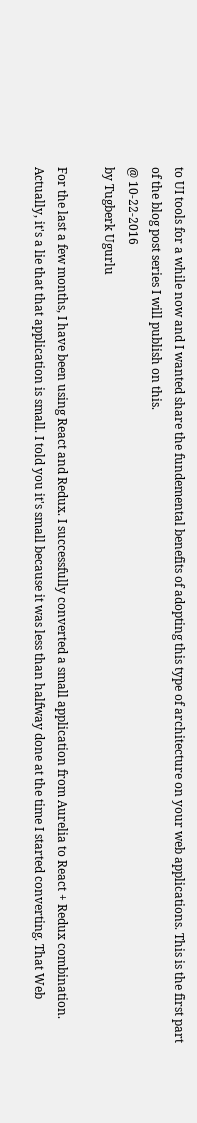to UI tools for a while now and I wanted share the fundemental benefits of adopting this type of architecture on your web applications. This is the first part of the blog post series I will publish on this.
@ 10-22-2016
by Tugberk Ugurlu

For the last a few months, I have been using React and Redux. I successfully converted a small application from Aurelia to React + Redux combination. Actually, it's a lie that that application is small. I told you it's small because it was less than halfway done at the time I started converting. That Web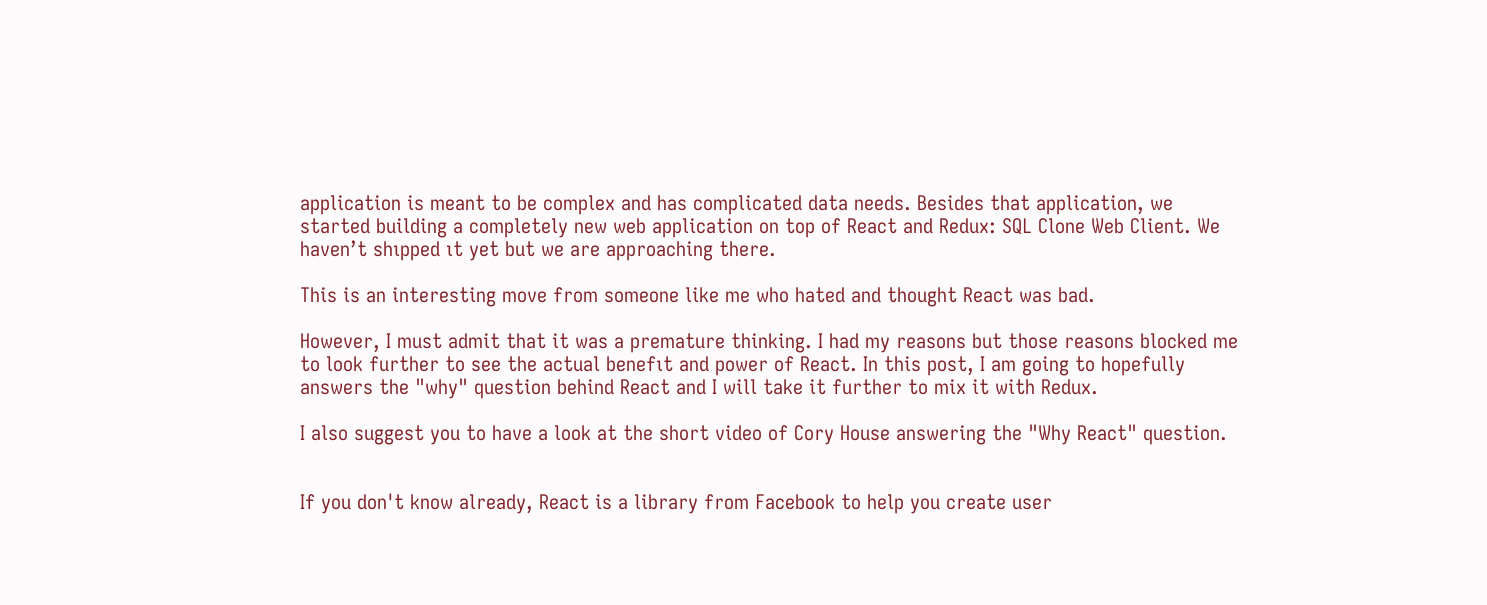application is meant to be complex and has complicated data needs. Besides that application, we started building a completely new web application on top of React and Redux: SQL Clone Web Client. We haven’t shıpped ıt yet but we are approaching there.

This is an interesting move from someone like me who hated and thought React was bad.

However, I must admit that it was a premature thinking. I had my reasons but those reasons blocked me to look further to see the actual benefıt and power of React. In this post, I am going to hopefully answers the "why" question behind React and I will take it further to mix it with Redux.

I also suggest you to have a look at the short video of Cory House answering the "Why React" question.


If you don't know already, React is a library from Facebook to help you create user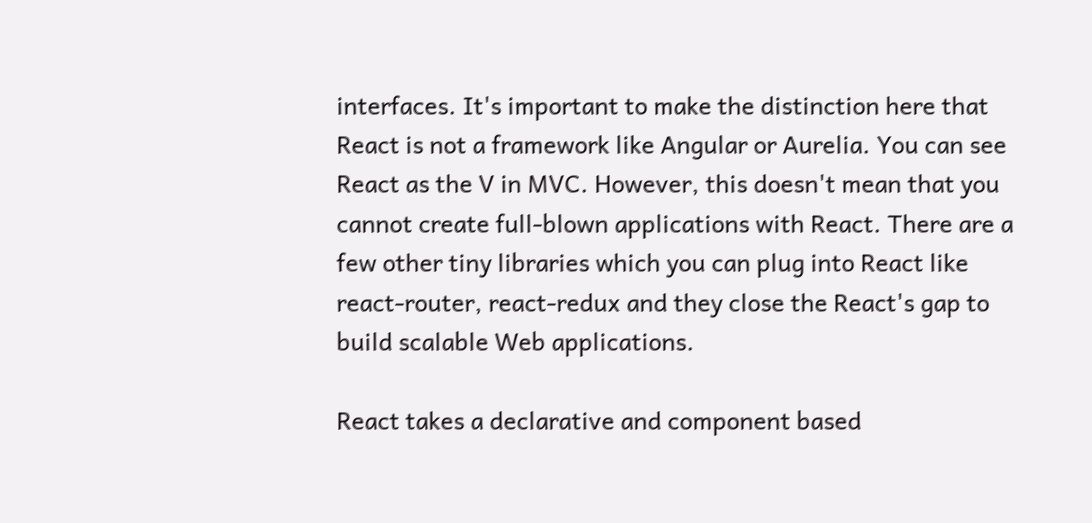interfaces. It's important to make the distinction here that React is not a framework like Angular or Aurelia. You can see React as the V in MVC. However, this doesn't mean that you cannot create full-blown applications with React. There are a few other tiny libraries which you can plug into React like react-router, react-redux and they close the React's gap to build scalable Web applications.

React takes a declarative and component based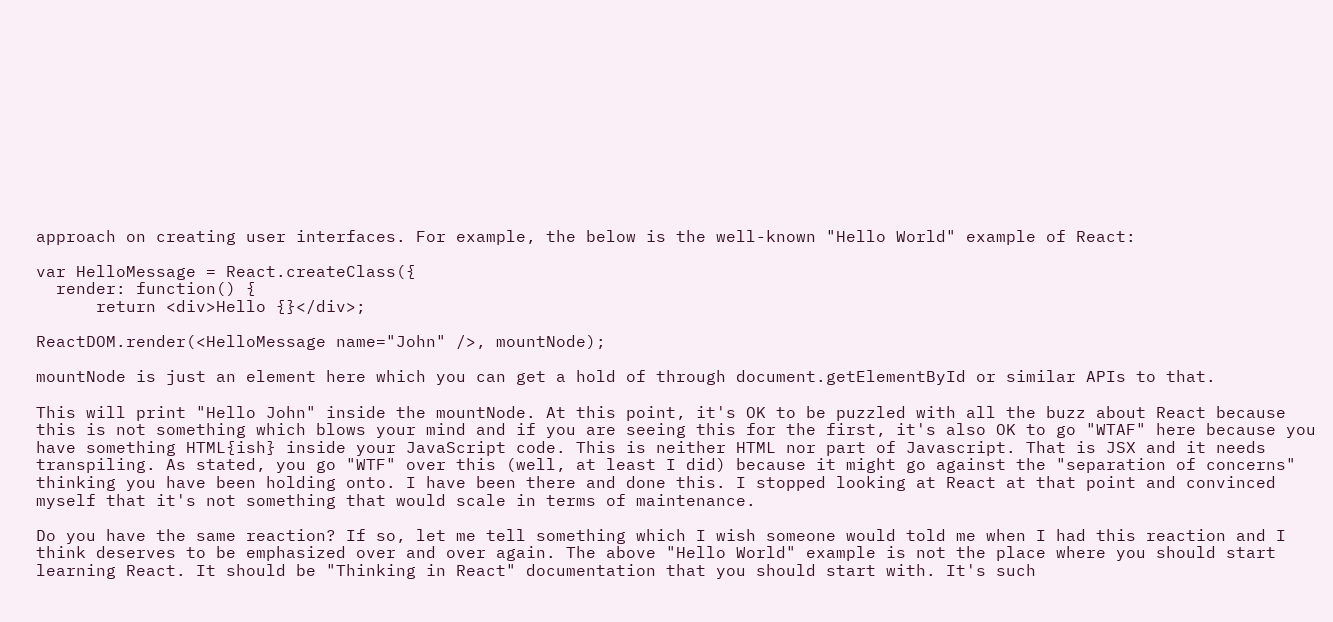approach on creating user interfaces. For example, the below is the well-known "Hello World" example of React:

var HelloMessage = React.createClass({
  render: function() {
      return <div>Hello {}</div>;

ReactDOM.render(<HelloMessage name="John" />, mountNode);

mountNode is just an element here which you can get a hold of through document.getElementById or similar APIs to that.

This will print "Hello John" inside the mountNode. At this point, it's OK to be puzzled with all the buzz about React because this is not something which blows your mind and if you are seeing this for the first, it's also OK to go "WTAF" here because you have something HTML{ish} inside your JavaScript code. This is neither HTML nor part of Javascript. That is JSX and it needs transpiling. As stated, you go "WTF" over this (well, at least I did) because it might go against the "separation of concerns" thinking you have been holding onto. I have been there and done this. I stopped looking at React at that point and convinced myself that it's not something that would scale in terms of maintenance.

Do you have the same reaction? If so, let me tell something which I wish someone would told me when I had this reaction and I think deserves to be emphasized over and over again. The above "Hello World" example is not the place where you should start learning React. It should be "Thinking in React" documentation that you should start with. It's such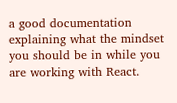a good documentation explaining what the mindset you should be in while you are working with React.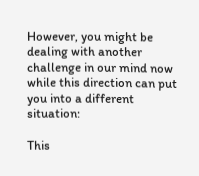However, you might be dealing with another challenge in our mind now while this direction can put you into a different situation:

This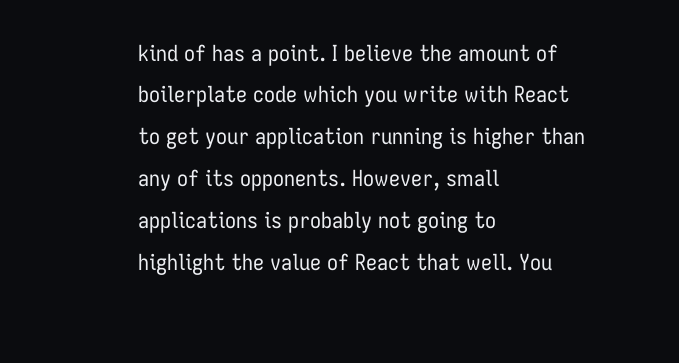kind of has a point. I believe the amount of boilerplate code which you write with React to get your application running is higher than any of its opponents. However, small applications is probably not going to highlight the value of React that well. You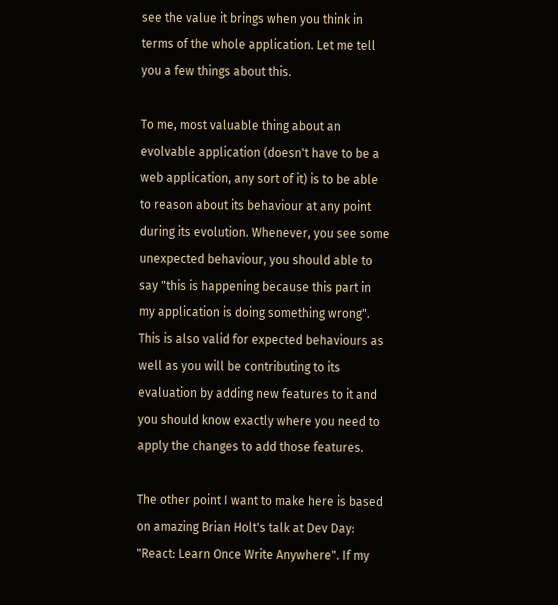see the value it brings when you think in terms of the whole application. Let me tell you a few things about this.

To me, most valuable thing about an evolvable application (doesn't have to be a web application, any sort of it) is to be able to reason about its behaviour at any point during its evolution. Whenever, you see some unexpected behaviour, you should able to say "this is happening because this part in my application is doing something wrong". This is also valid for expected behaviours as well as you will be contributing to its evaluation by adding new features to it and you should know exactly where you need to apply the changes to add those features.

The other point I want to make here is based on amazing Brian Holt's talk at Dev Day: "React: Learn Once Write Anywhere". If my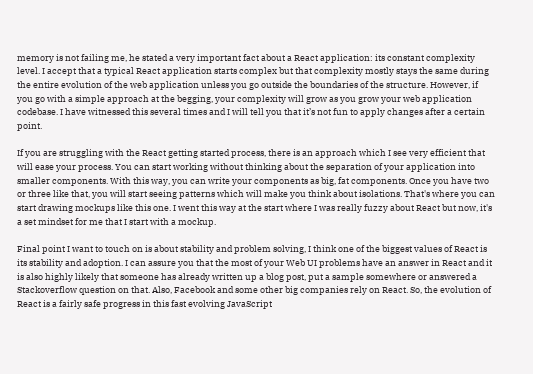memory is not failing me, he stated a very important fact about a React application: its constant complexity level. I accept that a typical React application starts complex but that complexity mostly stays the same during the entire evolution of the web application unless you go outside the boundaries of the structure. However, if you go with a simple approach at the begging, your complexity will grow as you grow your web application codebase. I have witnessed this several times and I will tell you that it’s not fun to apply changes after a certain point.

If you are struggling with the React getting started process, there is an approach which I see very efficient that will ease your process. You can start working without thinking about the separation of your application into smaller components. With this way, you can write your components as big, fat components. Once you have two or three like that, you will start seeing patterns which will make you think about isolations. That's where you can start drawing mockups like this one. I went this way at the start where I was really fuzzy about React but now, it's a set mindset for me that I start with a mockup.

Final point I want to touch on is about stability and problem solving, I think one of the biggest values of React is its stability and adoption. I can assure you that the most of your Web UI problems have an answer in React and it is also highly likely that someone has already written up a blog post, put a sample somewhere or answered a Stackoverflow question on that. Also, Facebook and some other big companies rely on React. So, the evolution of React is a fairly safe progress in this fast evolving JavaScript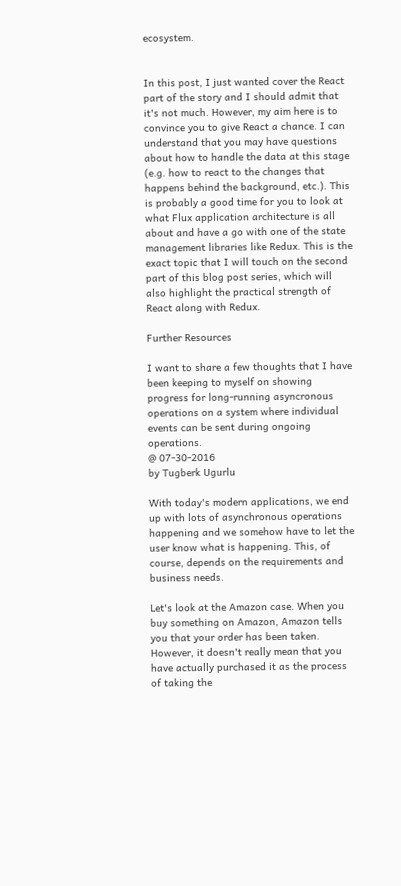ecosystem.


In this post, I just wanted cover the React part of the story and I should admit that it's not much. However, my aim here is to convince you to give React a chance. I can understand that you may have questions about how to handle the data at this stage (e.g. how to react to the changes that happens behind the background, etc.). This is probably a good time for you to look at what Flux application architecture is all about and have a go with one of the state management libraries like Redux. This is the exact topic that I will touch on the second part of this blog post series, which will also highlight the practical strength of React along with Redux.

Further Resources

I want to share a few thoughts that I have been keeping to myself on showing progress for long-running asyncronous operations on a system where individual events can be sent during ongoing operations.
@ 07-30-2016
by Tugberk Ugurlu

With today's modern applications, we end up with lots of asynchronous operations happening and we somehow have to let the user know what is happening. This, of course, depends on the requirements and business needs.

Let's look at the Amazon case. When you buy something on Amazon, Amazon tells you that your order has been taken. However, it doesn't really mean that you have actually purchased it as the process of taking the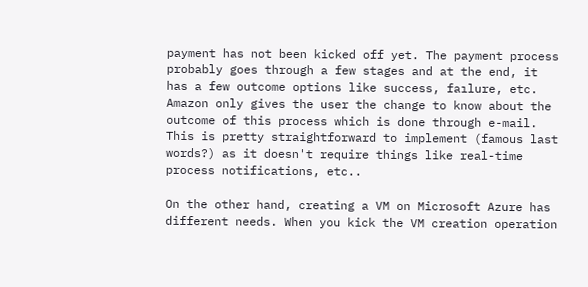payment has not been kicked off yet. The payment process probably goes through a few stages and at the end, it has a few outcome options like success, faılure, etc. Amazon only gives the user the change to know about the outcome of this process which is done through e-mail. This is pretty straightforward to implement (famous last words?) as it doesn't require things like real-time process notifications, etc..

On the other hand, creating a VM on Microsoft Azure has different needs. When you kick the VM creation operation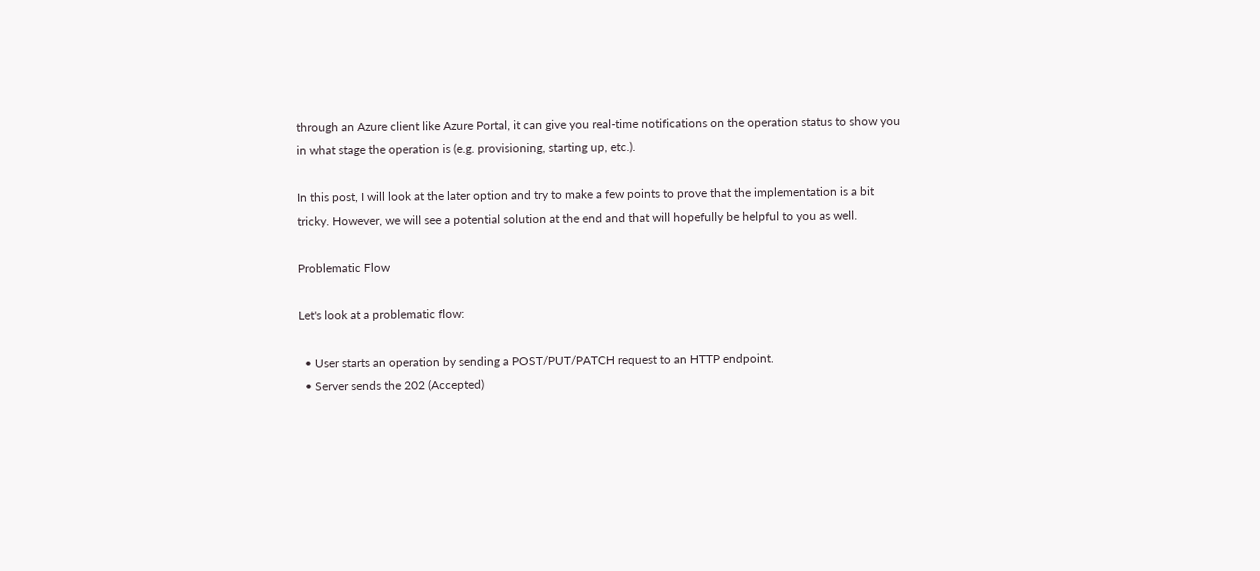through an Azure client like Azure Portal, it can give you real-time notifications on the operation status to show you in what stage the operation is (e.g. provisioning, starting up, etc.).

In this post, I will look at the later option and try to make a few points to prove that the implementation is a bit tricky. However, we will see a potential solution at the end and that will hopefully be helpful to you as well.

Problematic Flow

Let's look at a problematic flow:

  • User starts an operation by sending a POST/PUT/PATCH request to an HTTP endpoint.
  • Server sends the 202 (Accepted)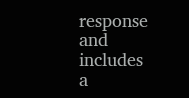response and includes a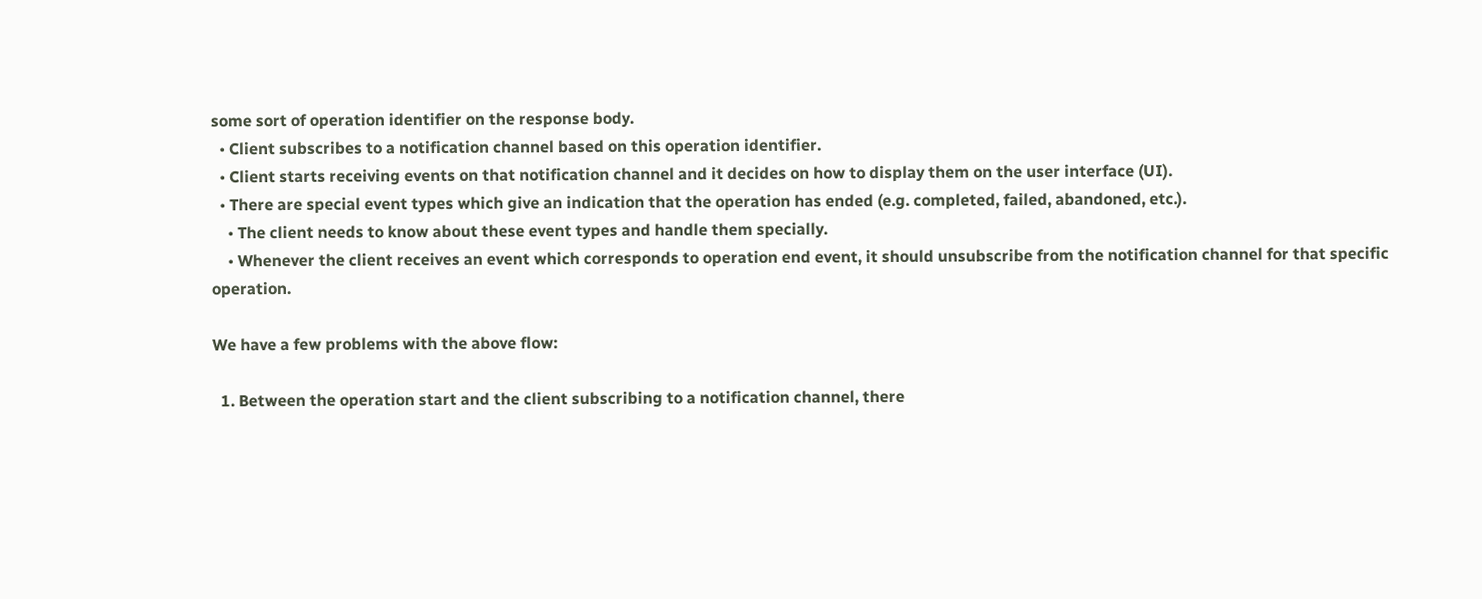some sort of operation identifier on the response body.
  • Client subscribes to a notification channel based on this operation identifier.
  • Client starts receiving events on that notification channel and it decides on how to display them on the user interface (UI).
  • There are special event types which give an indication that the operation has ended (e.g. completed, failed, abandoned, etc.).
    • The client needs to know about these event types and handle them specially.
    • Whenever the client receives an event which corresponds to operation end event, it should unsubscribe from the notification channel for that specific operation.

We have a few problems with the above flow:

  1. Between the operation start and the client subscribing to a notification channel, there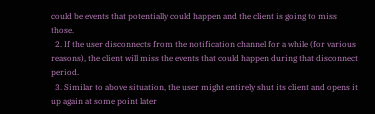could be events that potentially could happen and the client is going to miss those.
  2. If the user disconnects from the notification channel for a while (for various reasons), the client will miss the events that could happen during that disconnect period.
  3. Similar to above situation, the user might entirely shut its client and opens it up again at some point later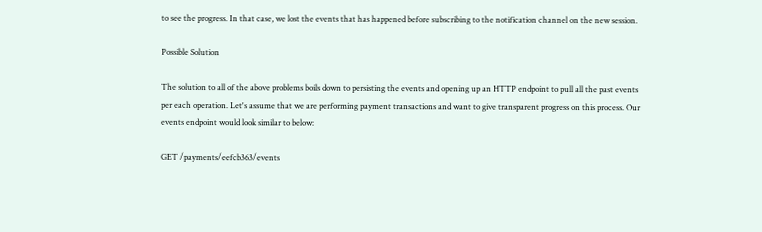to see the progress. In that case, we lost the events that has happened before subscribing to the notification channel on the new session.

Possible Solution

The solution to all of the above problems boils down to persisting the events and opening up an HTTP endpoint to pull all the past events per each operation. Let's assume that we are performing payment transactions and want to give transparent progress on this process. Our events endpoint would look similar to below:

GET /payments/eefcb363/events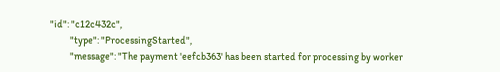"id": "c12c432c",
          "type": "ProcessingStarted",
          "message": "The payment 'eefcb363' has been started for processing by worker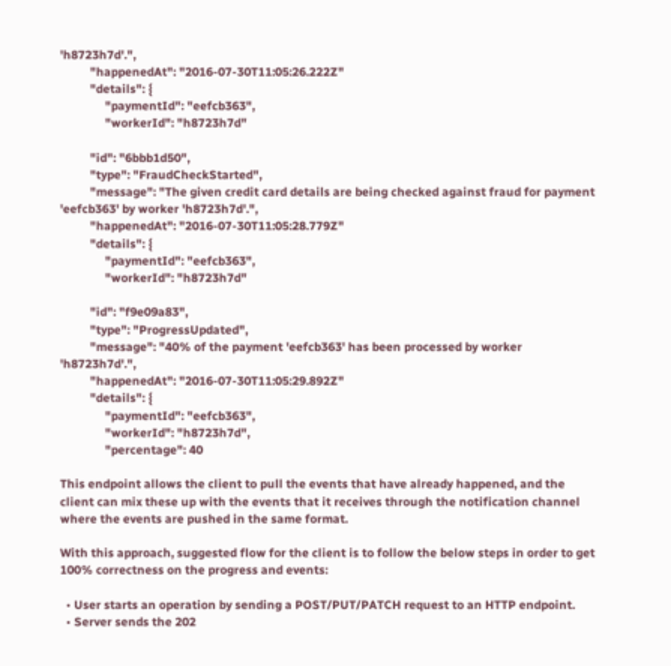'h8723h7d'.",
          "happenedAt": "2016-07-30T11:05:26.222Z"
          "details": {
               "paymentId": "eefcb363",
               "workerId": "h8723h7d"

          "id": "6bbb1d50",
          "type": "FraudCheckStarted",
          "message": "The given credit card details are being checked against fraud for payment 'eefcb363' by worker 'h8723h7d'.",
          "happenedAt": "2016-07-30T11:05:28.779Z"
          "details": {
               "paymentId": "eefcb363",
               "workerId": "h8723h7d"

          "id": "f9e09a83",
          "type": "ProgressUpdated",
          "message": "40% of the payment 'eefcb363' has been processed by worker 'h8723h7d'.",
          "happenedAt": "2016-07-30T11:05:29.892Z"
          "details": {
               "paymentId": "eefcb363",
               "workerId": "h8723h7d",
               "percentage": 40

This endpoint allows the client to pull the events that have already happened, and the client can mix these up with the events that it receives through the notification channel where the events are pushed in the same format.

With this approach, suggested flow for the client is to follow the below steps in order to get 100% correctness on the progress and events:

  • User starts an operation by sending a POST/PUT/PATCH request to an HTTP endpoint.
  • Server sends the 202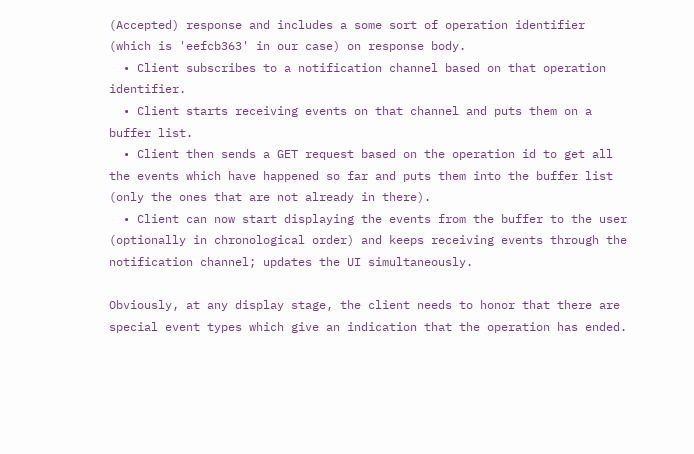(Accepted) response and includes a some sort of operation identifier (which is 'eefcb363' in our case) on response body.
  • Client subscribes to a notification channel based on that operation identifier.
  • Client starts receiving events on that channel and puts them on a buffer list.
  • Client then sends a GET request based on the operation id to get all the events which have happened so far and puts them into the buffer list (only the ones that are not already in there).
  • Client can now start displaying the events from the buffer to the user (optionally in chronological order) and keeps receiving events through the notification channel; updates the UI simultaneously.

Obviously, at any display stage, the client needs to honor that there are special event types which give an indication that the operation has ended.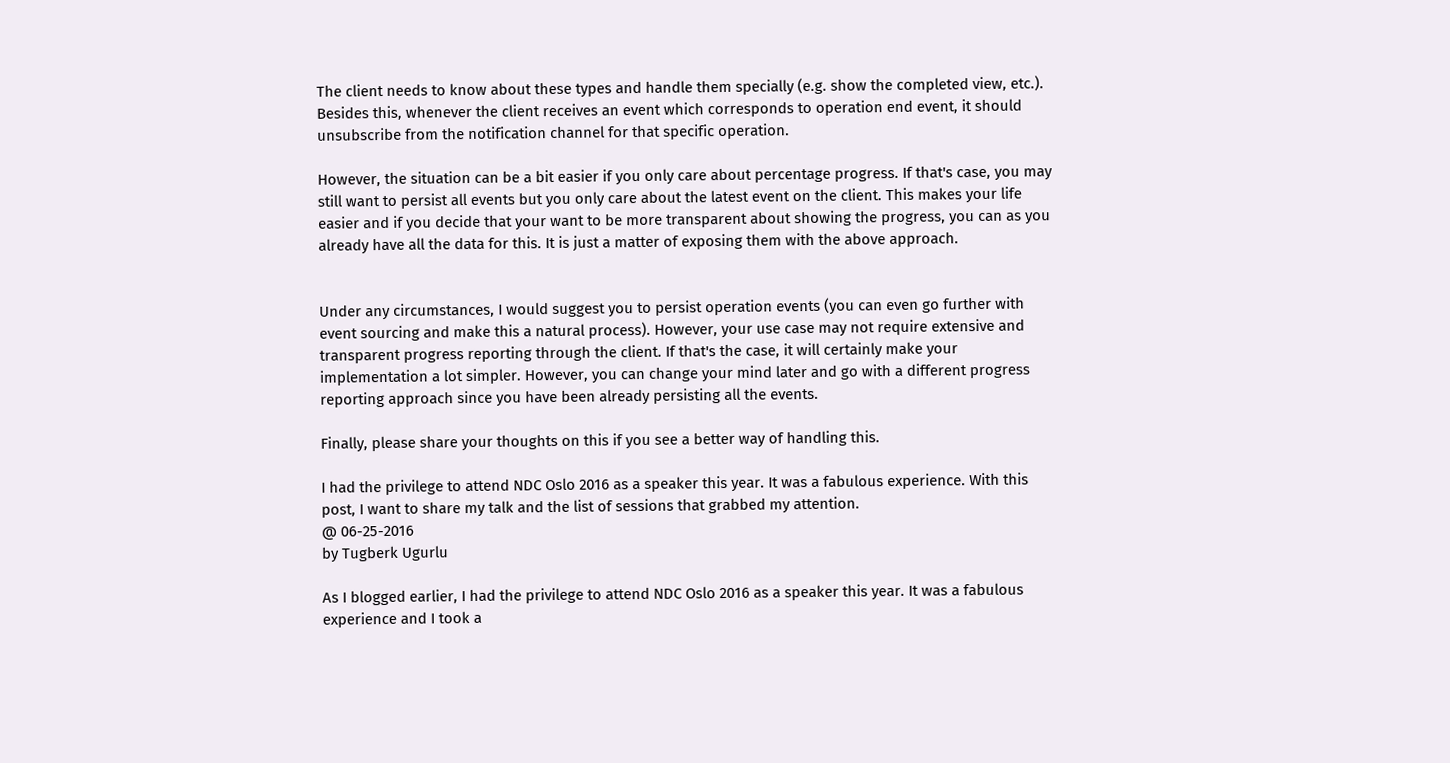The client needs to know about these types and handle them specially (e.g. show the completed view, etc.). Besides this, whenever the client receives an event which corresponds to operation end event, it should unsubscribe from the notification channel for that specific operation.

However, the situation can be a bit easier if you only care about percentage progress. If that's case, you may still want to persist all events but you only care about the latest event on the client. This makes your life easier and if you decide that your want to be more transparent about showing the progress, you can as you already have all the data for this. It is just a matter of exposing them with the above approach.


Under any circumstances, I would suggest you to persist operation events (you can even go further with event sourcing and make this a natural process). However, your use case may not require extensive and transparent progress reporting through the client. If that's the case, it will certainly make your implementation a lot simpler. However, you can change your mind later and go with a different progress reporting approach since you have been already persisting all the events.

Finally, please share your thoughts on this if you see a better way of handling this.

I had the privilege to attend NDC Oslo 2016 as a speaker this year. It was a fabulous experience. With this post, I want to share my talk and the list of sessions that grabbed my attention.
@ 06-25-2016
by Tugberk Ugurlu

As I blogged earlier, I had the privilege to attend NDC Oslo 2016 as a speaker this year. It was a fabulous experience and I took a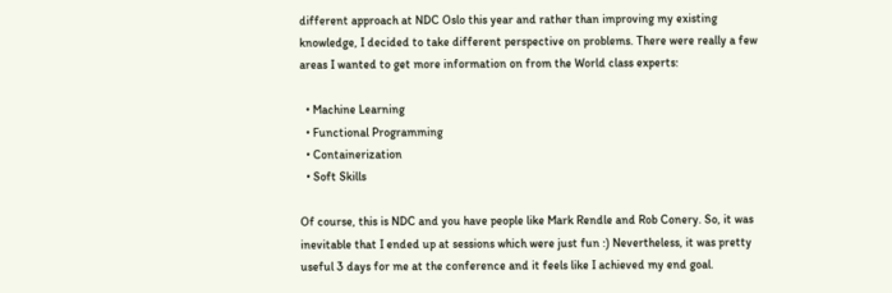different approach at NDC Oslo this year and rather than improving my existing knowledge, I decided to take different perspective on problems. There were really a few areas I wanted to get more information on from the World class experts:

  • Machine Learning
  • Functional Programming
  • Containerization
  • Soft Skills

Of course, this is NDC and you have people like Mark Rendle and Rob Conery. So, it was inevitable that I ended up at sessions which were just fun :) Nevertheless, it was pretty useful 3 days for me at the conference and it feels like I achieved my end goal.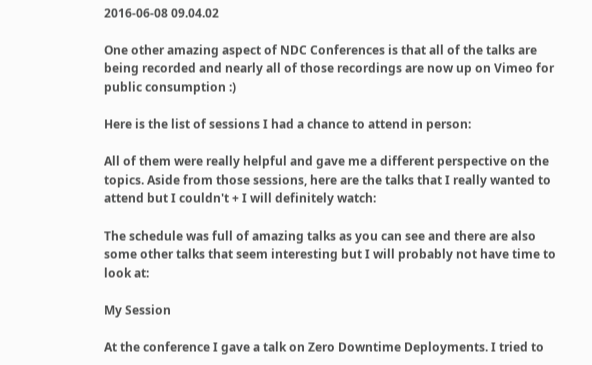2016-06-08 09.04.02

One other amazing aspect of NDC Conferences is that all of the talks are being recorded and nearly all of those recordings are now up on Vimeo for public consumption :)

Here is the list of sessions I had a chance to attend in person:

All of them were really helpful and gave me a different perspective on the topics. Aside from those sessions, here are the talks that I really wanted to attend but I couldn't + I will definitely watch:

The schedule was full of amazing talks as you can see and there are also some other talks that seem interesting but I will probably not have time to look at:

My Session

At the conference I gave a talk on Zero Downtime Deployments. I tried to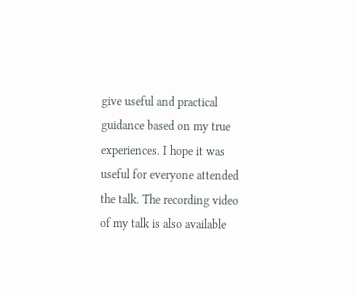give useful and practical guidance based on my true experiences. I hope it was useful for everyone attended the talk. The recording video of my talk is also available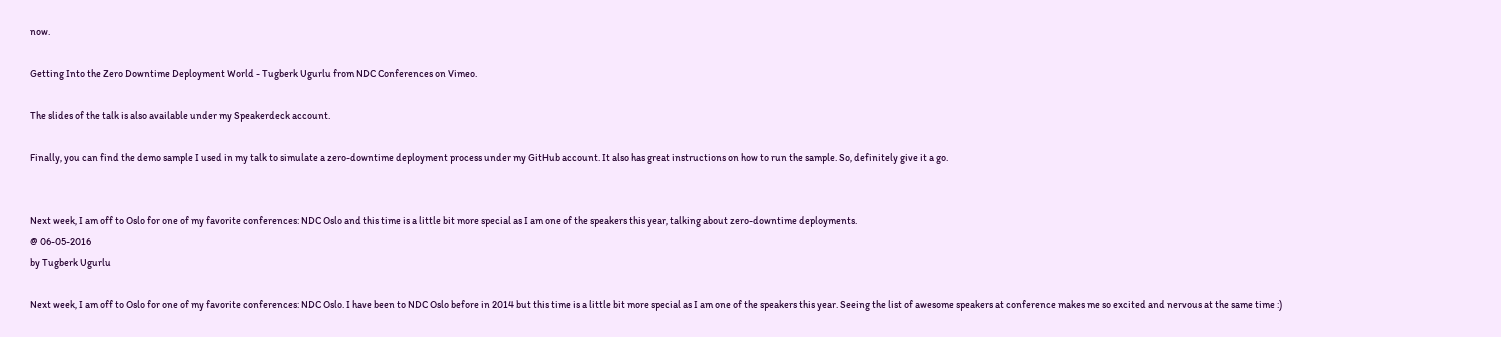now.

Getting Into the Zero Downtime Deployment World - Tugberk Ugurlu from NDC Conferences on Vimeo.

The slides of the talk is also available under my Speakerdeck account.

Finally, you can find the demo sample I used in my talk to simulate a zero-downtime deployment process under my GitHub account. It also has great instructions on how to run the sample. So, definitely give it a go.


Next week, I am off to Oslo for one of my favorite conferences: NDC Oslo and this time is a little bit more special as I am one of the speakers this year, talking about zero-downtime deployments.
@ 06-05-2016
by Tugberk Ugurlu

Next week, I am off to Oslo for one of my favorite conferences: NDC Oslo. I have been to NDC Oslo before in 2014 but this time is a little bit more special as I am one of the speakers this year. Seeing the list of awesome speakers at conference makes me so excited and nervous at the same time :)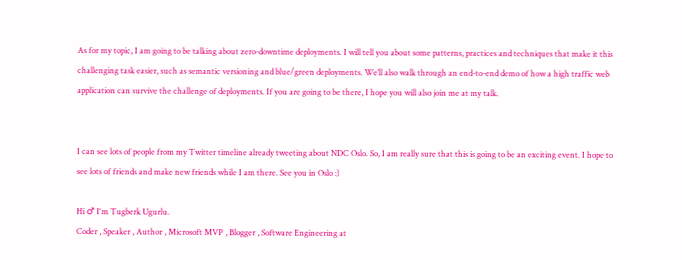As for my topic, I am going to be talking about zero-downtime deployments. I will tell you about some patterns, practices and techniques that make it this challenging task easier, such as semantic versioning and blue/green deployments. We’ll also walk through an end-to-end demo of how a high traffic web application can survive the challenge of deployments. If you are going to be there, I hope you will also join me at my talk.


I can see lots of people from my Twitter timeline already tweeting about NDC Oslo. So, I am really sure that this is going to be an exciting event. I hope to see lots of friends and make new friends while I am there. See you in Oslo :)

Hi ♂ I'm Tugberk Ugurlu.
Coder , Speaker , Author , Microsoft MVP , Blogger , Software Engineering at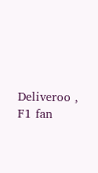Deliveroo , F1 fan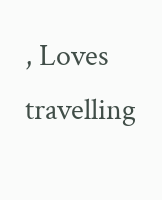, Loves travelling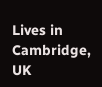Lives in Cambridge, UK